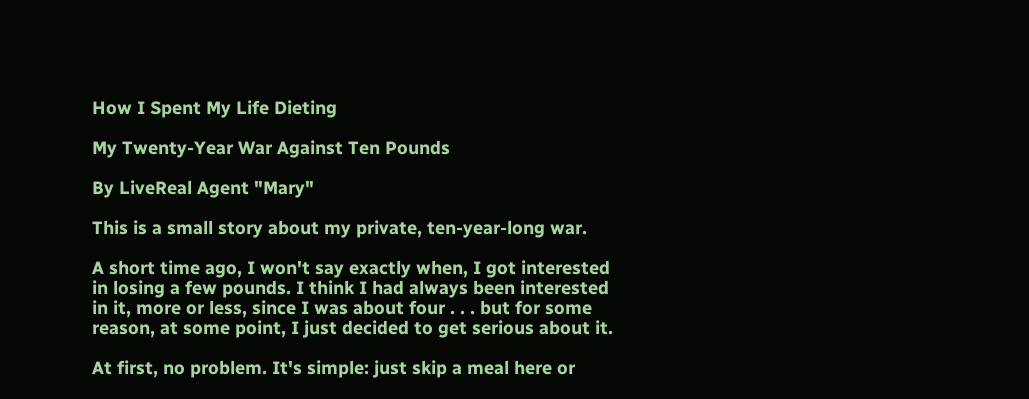How I Spent My Life Dieting

My Twenty-Year War Against Ten Pounds

By LiveReal Agent "Mary"

This is a small story about my private, ten-year-long war.

A short time ago, I won't say exactly when, I got interested in losing a few pounds. I think I had always been interested in it, more or less, since I was about four . . . but for some reason, at some point, I just decided to get serious about it.

At first, no problem. It's simple: just skip a meal here or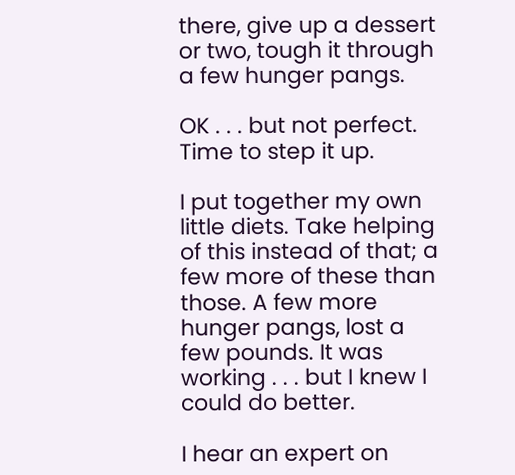there, give up a dessert or two, tough it through a few hunger pangs.

OK . . . but not perfect. Time to step it up.

I put together my own little diets. Take helping of this instead of that; a few more of these than those. A few more hunger pangs, lost a few pounds. It was working . . . but I knew I could do better.

I hear an expert on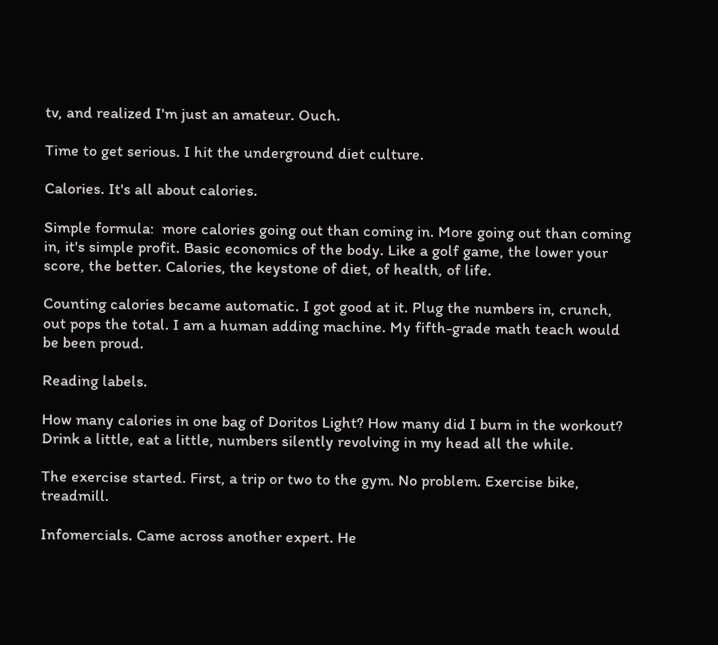tv, and realized I'm just an amateur. Ouch.

Time to get serious. I hit the underground diet culture.

Calories. It's all about calories.

Simple formula:  more calories going out than coming in. More going out than coming in, it's simple profit. Basic economics of the body. Like a golf game, the lower your score, the better. Calories, the keystone of diet, of health, of life.

Counting calories became automatic. I got good at it. Plug the numbers in, crunch, out pops the total. I am a human adding machine. My fifth-grade math teach would be been proud.

Reading labels.

How many calories in one bag of Doritos Light? How many did I burn in the workout? Drink a little, eat a little, numbers silently revolving in my head all the while.

The exercise started. First, a trip or two to the gym. No problem. Exercise bike, treadmill.

Infomercials. Came across another expert. He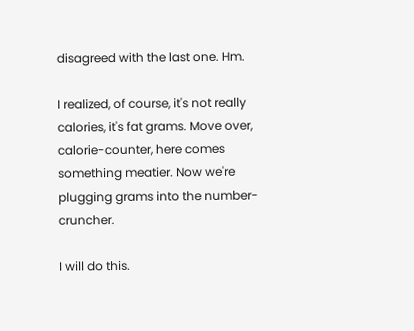disagreed with the last one. Hm.

I realized, of course, it's not really calories, it's fat grams. Move over, calorie-counter, here comes something meatier. Now we're plugging grams into the number-cruncher.

I will do this.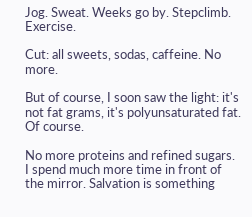Jog. Sweat. Weeks go by. Stepclimb. Exercise.

Cut: all sweets, sodas, caffeine. No more.

But of course, I soon saw the light: it's not fat grams, it's polyunsaturated fat. Of course.

No more proteins and refined sugars. I spend much more time in front of the mirror. Salvation is something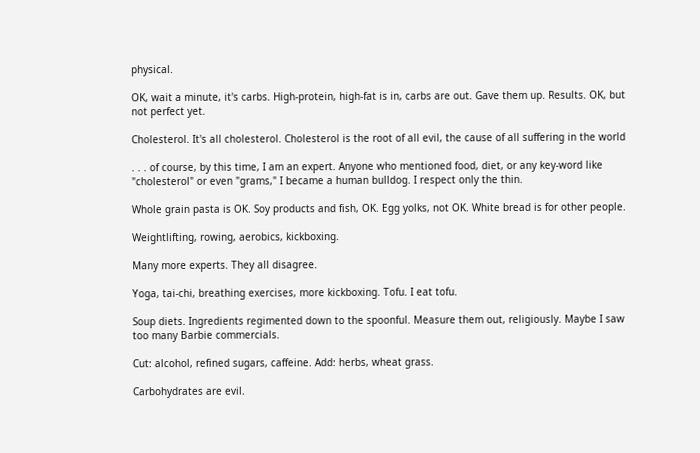physical.

OK, wait a minute, it's carbs. High-protein, high-fat is in, carbs are out. Gave them up. Results. OK, but not perfect yet.

Cholesterol. It's all cholesterol. Cholesterol is the root of all evil, the cause of all suffering in the world

. . . of course, by this time, I am an expert. Anyone who mentioned food, diet, or any key-word like "cholesterol" or even "grams," I became a human bulldog. I respect only the thin.

Whole grain pasta is OK. Soy products and fish, OK. Egg yolks, not OK. White bread is for other people.

Weightlifting, rowing, aerobics, kickboxing.

Many more experts. They all disagree.

Yoga, tai-chi, breathing exercises, more kickboxing. Tofu. I eat tofu.

Soup diets. Ingredients regimented down to the spoonful. Measure them out, religiously. Maybe I saw too many Barbie commercials.

Cut: alcohol, refined sugars, caffeine. Add: herbs, wheat grass.

Carbohydrates are evil.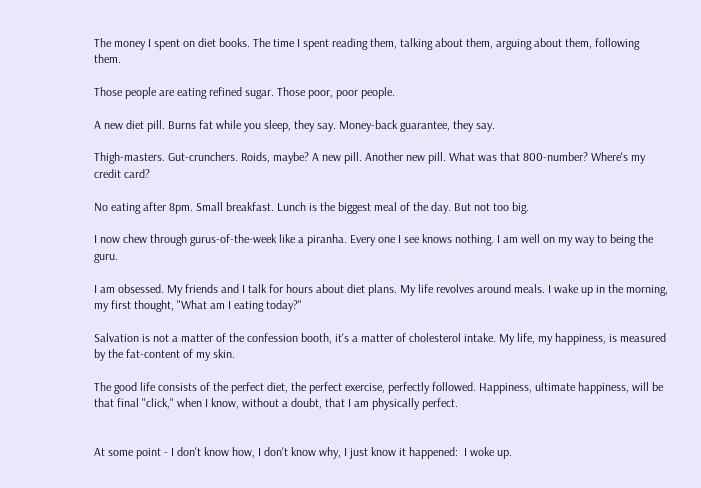The money I spent on diet books. The time I spent reading them, talking about them, arguing about them, following them.

Those people are eating refined sugar. Those poor, poor people.

A new diet pill. Burns fat while you sleep, they say. Money-back guarantee, they say.

Thigh-masters. Gut-crunchers. Roids, maybe? A new pill. Another new pill. What was that 800-number? Where's my credit card?

No eating after 8pm. Small breakfast. Lunch is the biggest meal of the day. But not too big.

I now chew through gurus-of-the-week like a piranha. Every one I see knows nothing. I am well on my way to being the guru.

I am obsessed. My friends and I talk for hours about diet plans. My life revolves around meals. I wake up in the morning, my first thought, "What am I eating today?"

Salvation is not a matter of the confession booth, it's a matter of cholesterol intake. My life, my happiness, is measured by the fat-content of my skin.

The good life consists of the perfect diet, the perfect exercise, perfectly followed. Happiness, ultimate happiness, will be that final "click," when I know, without a doubt, that I am physically perfect.


At some point - I don't know how, I don't know why, I just know it happened:  I woke up.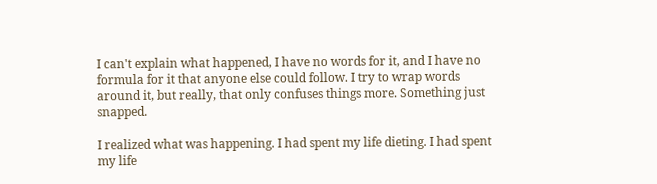I can't explain what happened, I have no words for it, and I have no formula for it that anyone else could follow. I try to wrap words around it, but really, that only confuses things more. Something just snapped.

I realized what was happening. I had spent my life dieting. I had spent my life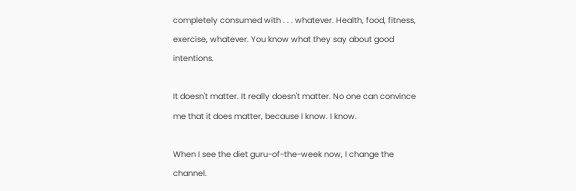completely consumed with . . . whatever. Health, food, fitness, exercise, whatever. You know what they say about good intentions.

It doesn't matter. It really doesn't matter. No one can convince me that it does matter, because I know. I know.

When I see the diet guru-of-the-week now, I change the channel.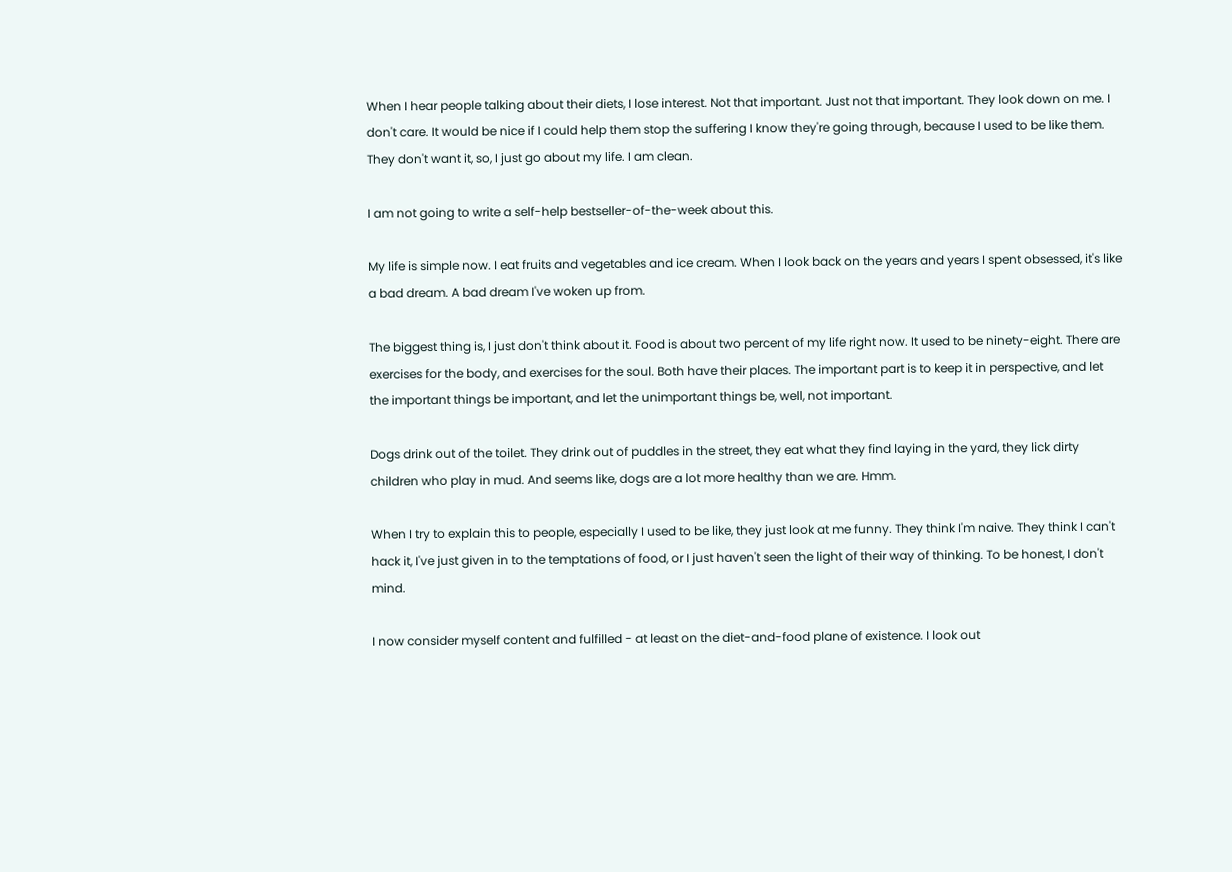When I hear people talking about their diets, I lose interest. Not that important. Just not that important. They look down on me. I don't care. It would be nice if I could help them stop the suffering I know they're going through, because I used to be like them. They don't want it, so, I just go about my life. I am clean.

I am not going to write a self-help bestseller-of-the-week about this.

My life is simple now. I eat fruits and vegetables and ice cream. When I look back on the years and years I spent obsessed, it's like a bad dream. A bad dream I've woken up from.

The biggest thing is, I just don't think about it. Food is about two percent of my life right now. It used to be ninety-eight. There are exercises for the body, and exercises for the soul. Both have their places. The important part is to keep it in perspective, and let the important things be important, and let the unimportant things be, well, not important.

Dogs drink out of the toilet. They drink out of puddles in the street, they eat what they find laying in the yard, they lick dirty children who play in mud. And seems like, dogs are a lot more healthy than we are. Hmm.

When I try to explain this to people, especially I used to be like, they just look at me funny. They think I'm naive. They think I can't hack it, I've just given in to the temptations of food, or I just haven't seen the light of their way of thinking. To be honest, I don't mind.

I now consider myself content and fulfilled - at least on the diet-and-food plane of existence. I look out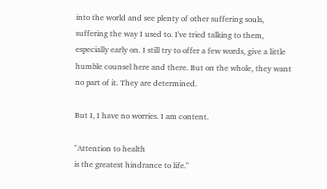into the world and see plenty of other suffering souls, suffering the way I used to. I've tried talking to them, especially early on. I still try to offer a few words, give a little humble counsel here and there. But on the whole, they want no part of it. They are determined.

But I, I have no worries. I am content.

"Attention to health
is the greatest hindrance to life."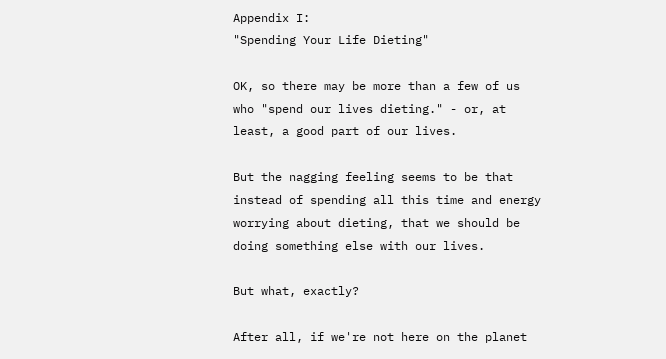Appendix I:
"Spending Your Life Dieting"

OK, so there may be more than a few of us who "spend our lives dieting." - or, at least, a good part of our lives.

But the nagging feeling seems to be that instead of spending all this time and energy worrying about dieting, that we should be doing something else with our lives.

But what, exactly?

After all, if we're not here on the planet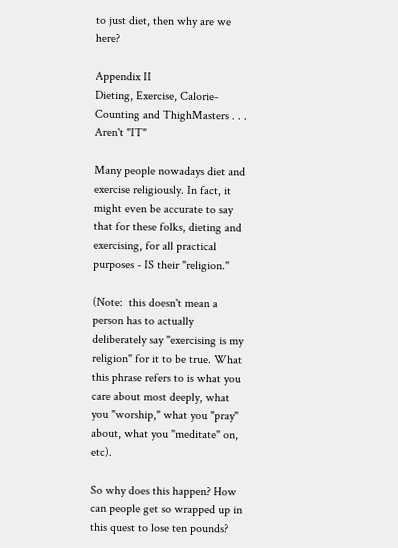to just diet, then why are we here?

Appendix II
Dieting, Exercise, Calorie-Counting and ThighMasters . . . Aren't "IT"

Many people nowadays diet and exercise religiously. In fact, it might even be accurate to say that for these folks, dieting and exercising, for all practical purposes - IS their "religion."

(Note:  this doesn't mean a person has to actually deliberately say "exercising is my religion" for it to be true. What this phrase refers to is what you care about most deeply, what you "worship," what you "pray" about, what you "meditate" on, etc).

So why does this happen? How can people get so wrapped up in this quest to lose ten pounds?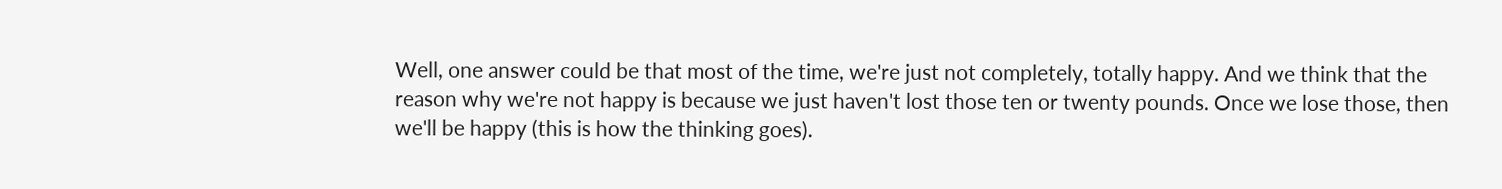Well, one answer could be that most of the time, we're just not completely, totally happy. And we think that the reason why we're not happy is because we just haven't lost those ten or twenty pounds. Once we lose those, then we'll be happy (this is how the thinking goes).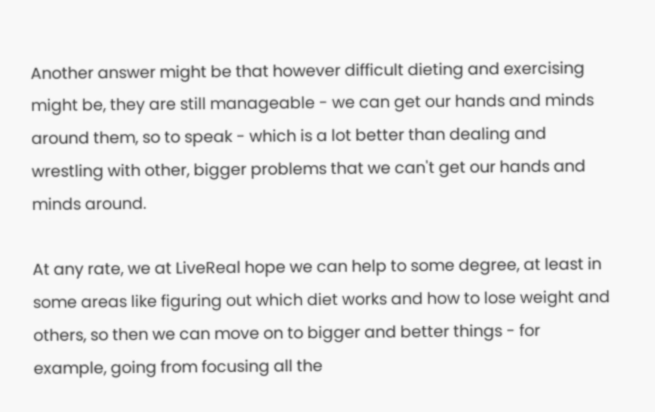Another answer might be that however difficult dieting and exercising might be, they are still manageable - we can get our hands and minds around them, so to speak - which is a lot better than dealing and wrestling with other, bigger problems that we can't get our hands and minds around.

At any rate, we at LiveReal hope we can help to some degree, at least in some areas like figuring out which diet works and how to lose weight and others, so then we can move on to bigger and better things - for example, going from focusing all the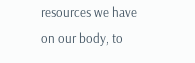resources we have on our body, to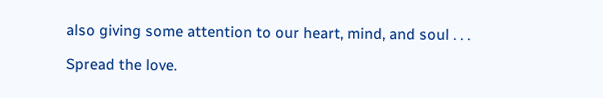also giving some attention to our heart, mind, and soul . . .

Spread the love.